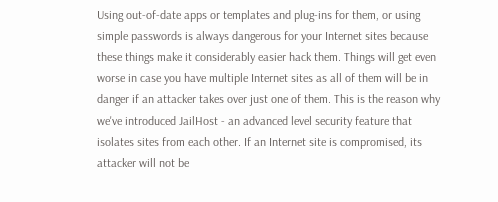Using out-of-date apps or templates and plug-ins for them, or using simple passwords is always dangerous for your Internet sites because these things make it considerably easier hack them. Things will get even worse in case you have multiple Internet sites as all of them will be in danger if an attacker takes over just one of them. This is the reason why we've introduced JailHost - an advanced level security feature that isolates sites from each other. If an Internet site is compromised, its attacker will not be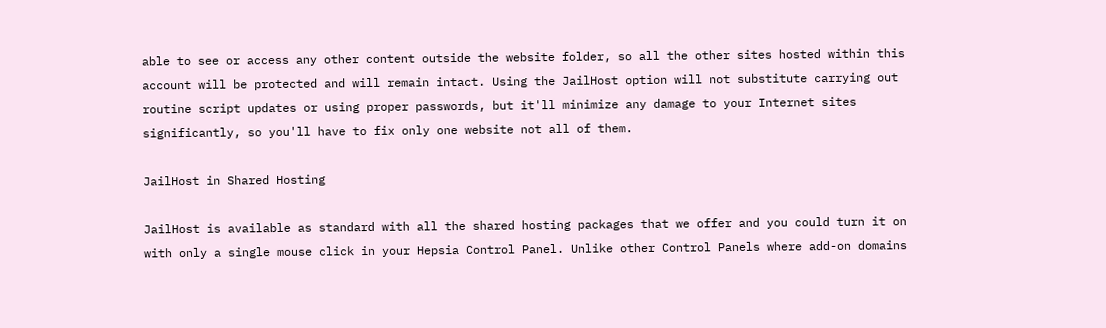able to see or access any other content outside the website folder, so all the other sites hosted within this account will be protected and will remain intact. Using the JailHost option will not substitute carrying out routine script updates or using proper passwords, but it'll minimize any damage to your Internet sites significantly, so you'll have to fix only one website not all of them.

JailHost in Shared Hosting

JailHost is available as standard with all the shared hosting packages that we offer and you could turn it on with only a single mouse click in your Hepsia Control Panel. Unlike other Control Panels where add-on domains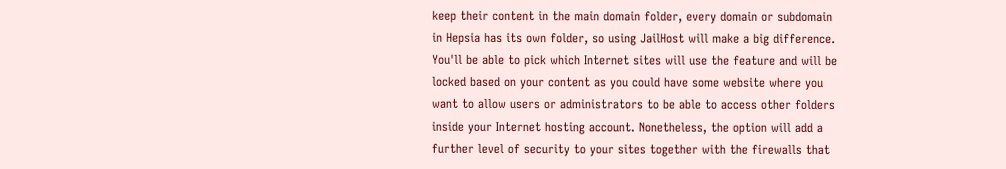keep their content in the main domain folder, every domain or subdomain in Hepsia has its own folder, so using JailHost will make a big difference. You'll be able to pick which Internet sites will use the feature and will be locked based on your content as you could have some website where you want to allow users or administrators to be able to access other folders inside your Internet hosting account. Nonetheless, the option will add a further level of security to your sites together with the firewalls that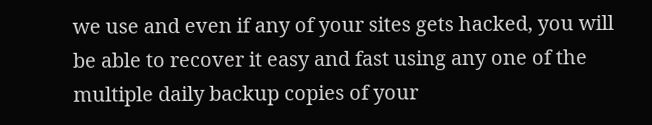we use and even if any of your sites gets hacked, you will be able to recover it easy and fast using any one of the multiple daily backup copies of your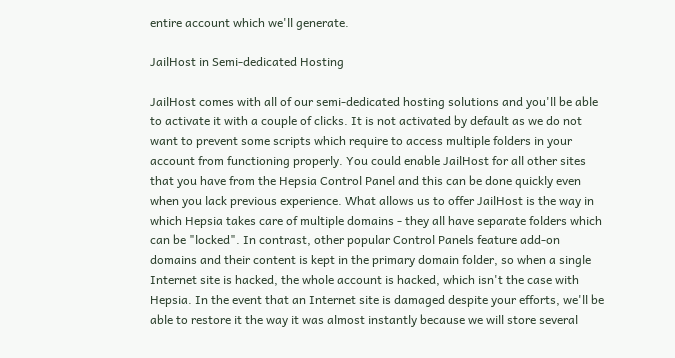entire account which we'll generate.

JailHost in Semi-dedicated Hosting

JailHost comes with all of our semi-dedicated hosting solutions and you'll be able to activate it with a couple of clicks. It is not activated by default as we do not want to prevent some scripts which require to access multiple folders in your account from functioning properly. You could enable JailHost for all other sites that you have from the Hepsia Control Panel and this can be done quickly even when you lack previous experience. What allows us to offer JailHost is the way in which Hepsia takes care of multiple domains - they all have separate folders which can be "locked". In contrast, other popular Control Panels feature add-on domains and their content is kept in the primary domain folder, so when a single Internet site is hacked, the whole account is hacked, which isn't the case with Hepsia. In the event that an Internet site is damaged despite your efforts, we'll be able to restore it the way it was almost instantly because we will store several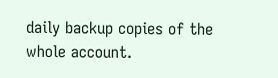daily backup copies of the whole account.